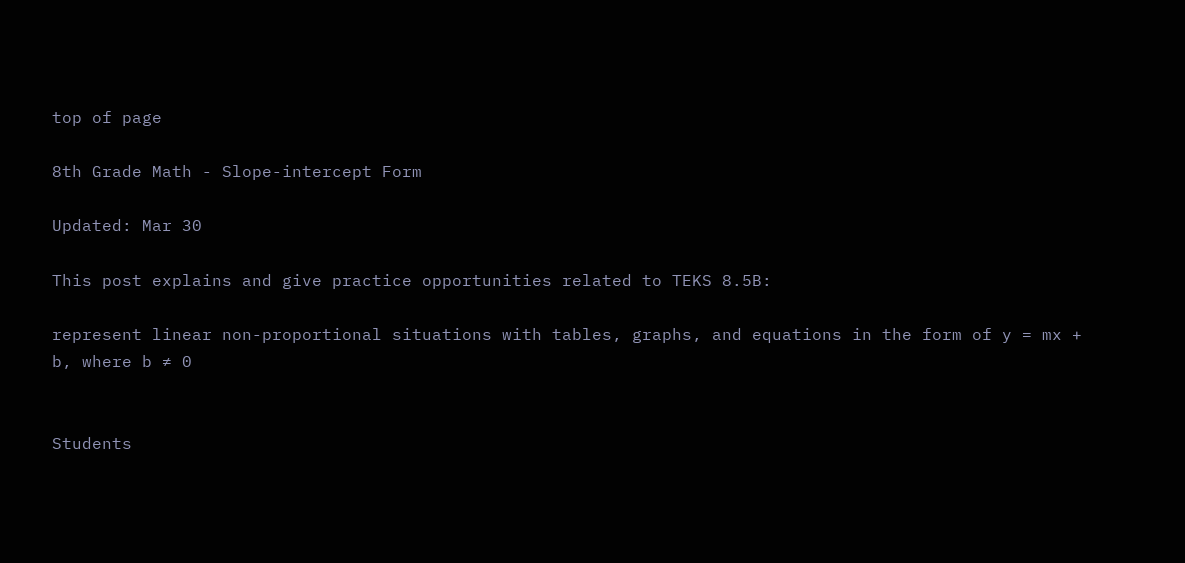top of page

8th Grade Math - Slope-intercept Form

Updated: Mar 30

This post explains and give practice opportunities related to TEKS 8.5B:

represent linear non-proportional situations with tables, graphs, and equations in the form of y = mx + b, where b ≠ 0


Students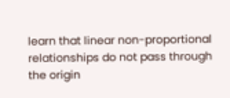learn that linear non-proportional relationships do not pass through the origin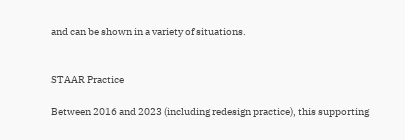and can be shown in a variety of situations.


STAAR Practice

Between 2016 and 2023 (including redesign practice), this supporting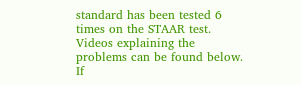standard has been tested 6 times on the STAAR test. Videos explaining the problems can be found below. If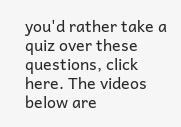you'd rather take a quiz over these questions, click here. The videos below are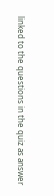linked to the questions in the quiz as answer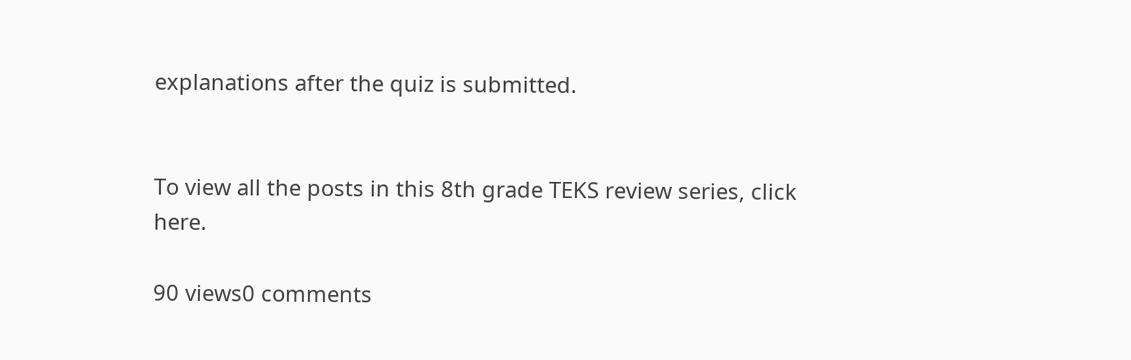explanations after the quiz is submitted.


To view all the posts in this 8th grade TEKS review series, click here.

90 views0 comments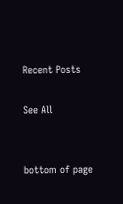Recent Posts

See All


bottom of page